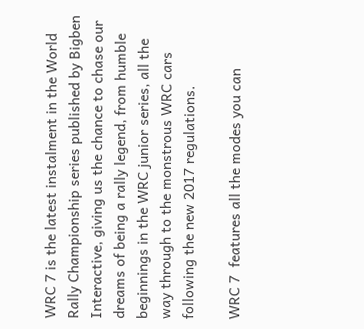WRC 7 is the latest instalment in the World Rally Championship series published by Bigben Interactive, giving us the chance to chase our dreams of being a rally legend, from humble beginnings in the WRC junior series, all the way through to the monstrous WRC cars following the new 2017 regulations.

WRC 7  features all the modes you can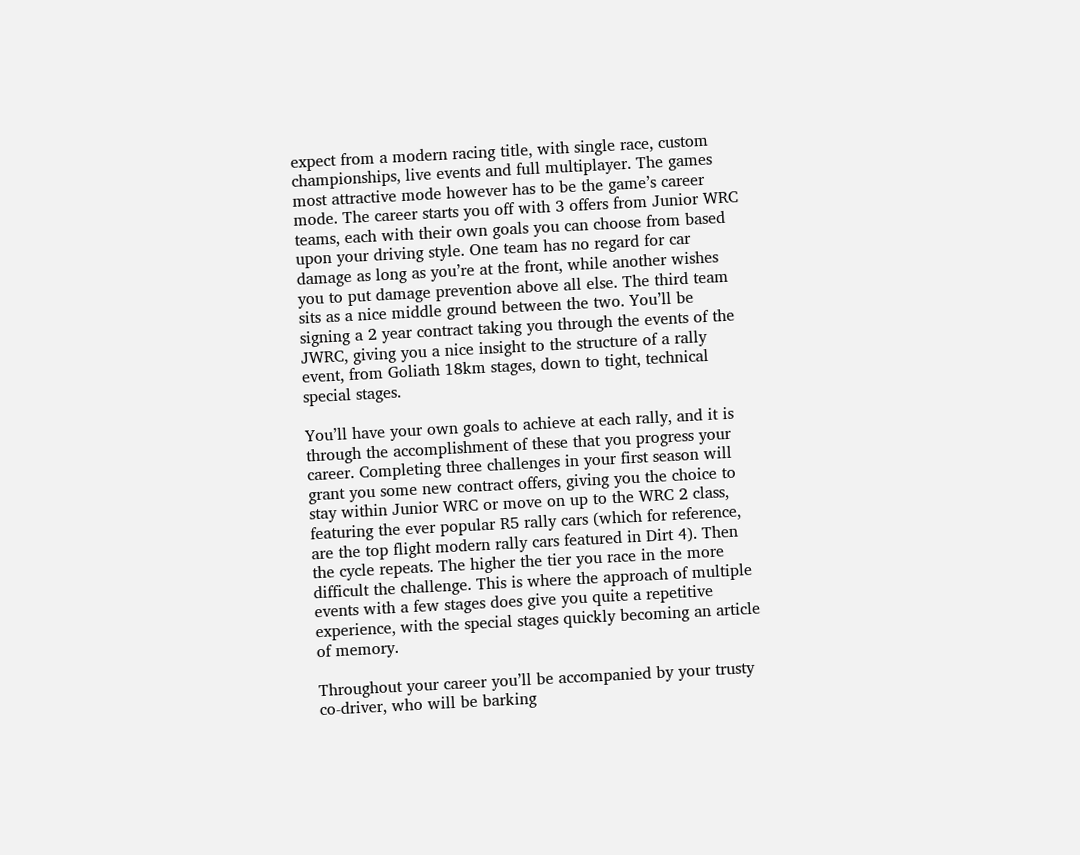expect from a modern racing title, with single race, custom championships, live events and full multiplayer. The games most attractive mode however has to be the game’s career mode. The career starts you off with 3 offers from Junior WRC teams, each with their own goals you can choose from based upon your driving style. One team has no regard for car damage as long as you’re at the front, while another wishes you to put damage prevention above all else. The third team sits as a nice middle ground between the two. You’ll be signing a 2 year contract taking you through the events of the JWRC, giving you a nice insight to the structure of a rally event, from Goliath 18km stages, down to tight, technical special stages.

You’ll have your own goals to achieve at each rally, and it is through the accomplishment of these that you progress your career. Completing three challenges in your first season will grant you some new contract offers, giving you the choice to stay within Junior WRC or move on up to the WRC 2 class, featuring the ever popular R5 rally cars (which for reference, are the top flight modern rally cars featured in Dirt 4). Then the cycle repeats. The higher the tier you race in the more difficult the challenge. This is where the approach of multiple events with a few stages does give you quite a repetitive experience, with the special stages quickly becoming an article of memory.

Throughout your career you’ll be accompanied by your trusty co-driver, who will be barking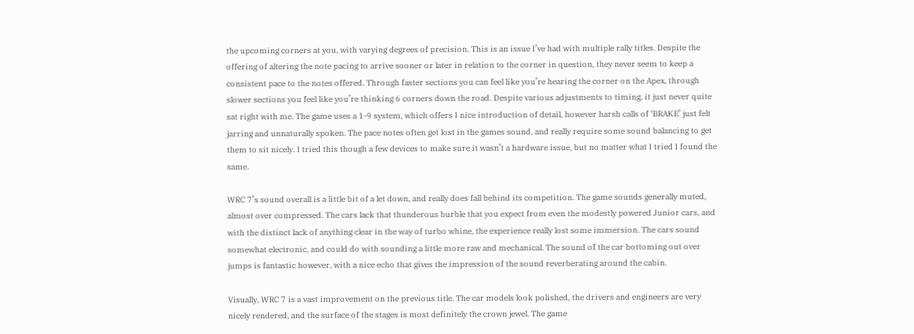the upcoming corners at you, with varying degrees of precision. This is an issue I’ve had with multiple rally titles. Despite the offering of altering the note pacing to arrive sooner or later in relation to the corner in question, they never seem to keep a consistent pace to the notes offered. Through faster sections you can feel like you’re hearing the corner on the Apex, through slower sections you feel like you’re thinking 6 corners down the road. Despite various adjustments to timing, it just never quite sat right with me. The game uses a 1-9 system, which offers I nice introduction of detail, however harsh calls of ‘BRAKE’ just felt jarring and unnaturally spoken. The pace notes often get lost in the games sound, and really require some sound balancing to get them to sit nicely. I tried this though a few devices to make sure it wasn’t a hardware issue, but no matter what I tried I found the same.

WRC 7’s sound overall is a little bit of a let down, and really does fall behind its competition. The game sounds generally muted, almost over compressed. The cars lack that thunderous burble that you expect from even the modestly powered Junior cars, and with the distinct lack of anything clear in the way of turbo whine, the experience really lost some immersion. The cars sound somewhat electronic, and could do with sounding a little more raw and mechanical. The sound of the car bottoming out over jumps is fantastic however, with a nice echo that gives the impression of the sound reverberating around the cabin.

Visually, WRC 7 is a vast improvement on the previous title. The car models look polished, the drivers and engineers are very nicely rendered, and the surface of the stages is most definitely the crown jewel. The game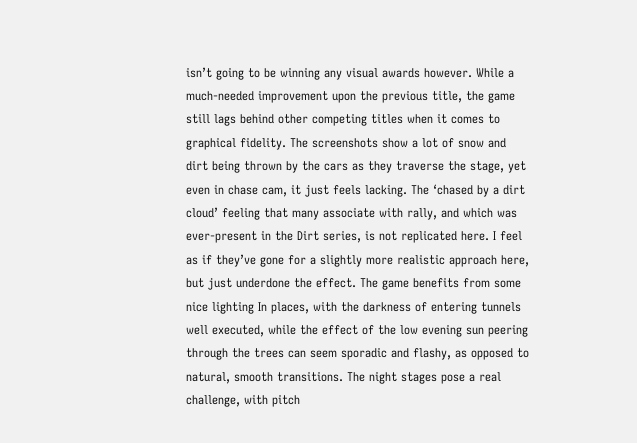isn’t going to be winning any visual awards however. While a much-needed improvement upon the previous title, the game still lags behind other competing titles when it comes to graphical fidelity. The screenshots show a lot of snow and dirt being thrown by the cars as they traverse the stage, yet even in chase cam, it just feels lacking. The ‘chased by a dirt cloud’ feeling that many associate with rally, and which was ever-present in the Dirt series, is not replicated here. I feel as if they’ve gone for a slightly more realistic approach here, but just underdone the effect. The game benefits from some nice lighting In places, with the darkness of entering tunnels well executed, while the effect of the low evening sun peering through the trees can seem sporadic and flashy, as opposed to natural, smooth transitions. The night stages pose a real challenge, with pitch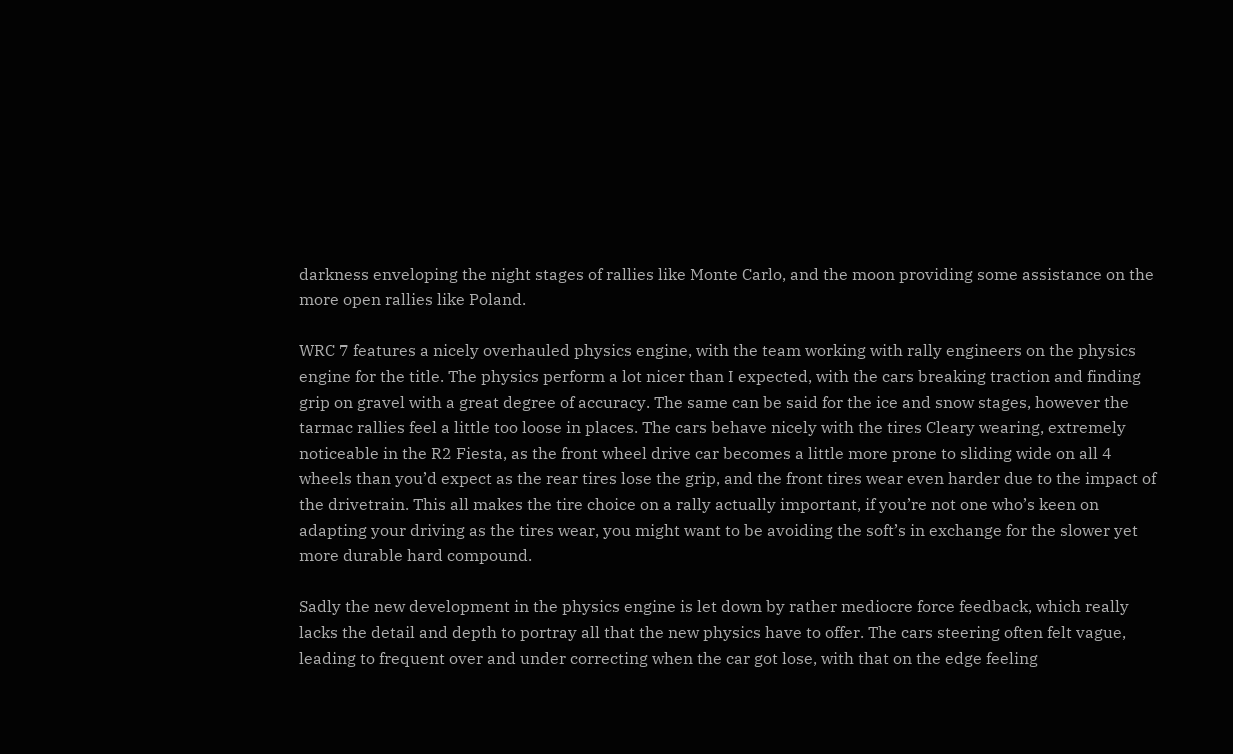darkness enveloping the night stages of rallies like Monte Carlo, and the moon providing some assistance on the more open rallies like Poland.

WRC 7 features a nicely overhauled physics engine, with the team working with rally engineers on the physics engine for the title. The physics perform a lot nicer than I expected, with the cars breaking traction and finding grip on gravel with a great degree of accuracy. The same can be said for the ice and snow stages, however the tarmac rallies feel a little too loose in places. The cars behave nicely with the tires Cleary wearing, extremely noticeable in the R2 Fiesta, as the front wheel drive car becomes a little more prone to sliding wide on all 4 wheels than you’d expect as the rear tires lose the grip, and the front tires wear even harder due to the impact of the drivetrain. This all makes the tire choice on a rally actually important, if you’re not one who’s keen on adapting your driving as the tires wear, you might want to be avoiding the soft’s in exchange for the slower yet more durable hard compound.

Sadly the new development in the physics engine is let down by rather mediocre force feedback, which really lacks the detail and depth to portray all that the new physics have to offer. The cars steering often felt vague, leading to frequent over and under correcting when the car got lose, with that on the edge feeling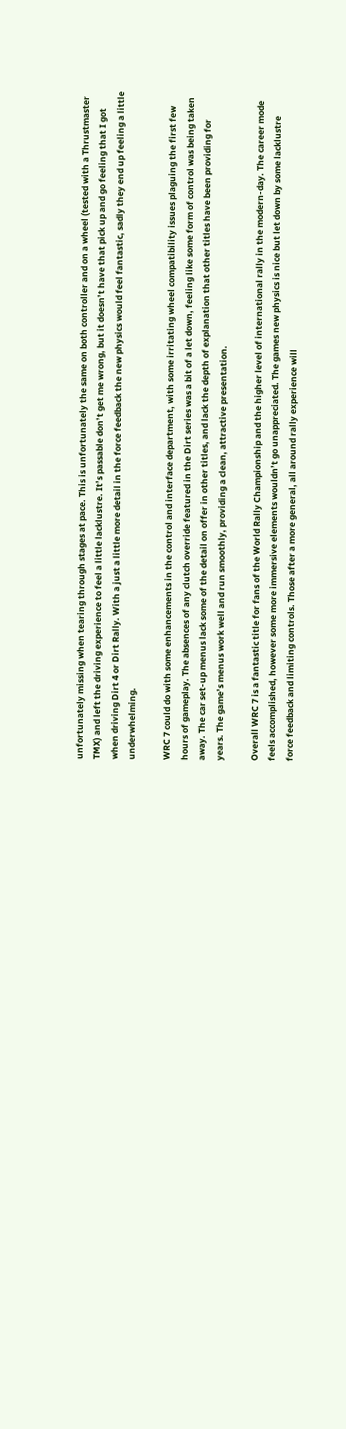unfortunately missing when tearing through stages at pace. This is unfortunately the same on both controller and on a wheel (tested with a Thrustmaster TMX) and left the driving experience to feel a little lacklustre. It’s passable don’t get me wrong, but it doesn’t have that pick up and go feeling that I got when driving Dirt 4 or Dirt Rally. With a just a little more detail in the force feedback the new physics would feel fantastic, sadly they end up feeling a little underwhelming.

WRC 7 could do with some enhancements in the control and interface department, with some irritating wheel compatibility issues plaguing the first few hours of gameplay. The absences of any clutch override featured in the Dirt series was a bit of a let down, feeling like some form of control was being taken away. The car set-up menus lack some of the detail on offer in other titles, and lack the depth of explanation that other titles have been providing for years. The game’s menus work well and run smoothly, providing a clean, attractive presentation.

Overall WRC 7 is a fantastic title for fans of the World Rally Championship and the higher level of international rally in the modern-day. The career mode feels accomplished, however some more immersive elements wouldn’t go unappreciated. The games new physics is nice but let down by some lacklustre force feedback and limiting controls. Those after a more general, all around rally experience will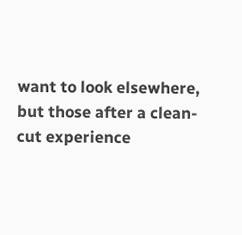want to look elsewhere, but those after a clean-cut experience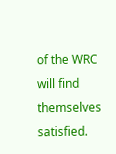of the WRC will find themselves satisfied.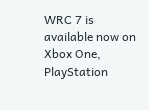WRC 7 is available now on Xbox One, PlayStation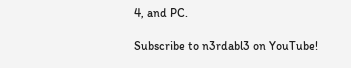4, and PC.

Subscribe to n3rdabl3 on YouTube!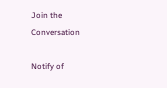Join the Conversation

Notify of